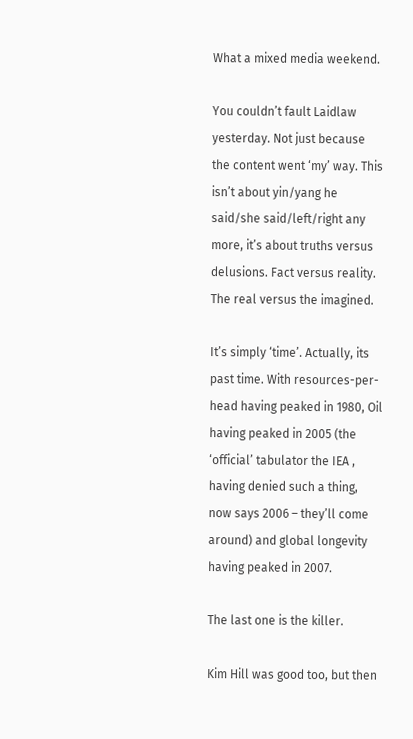What a mixed media weekend.

You couldn’t fault Laidlaw yesterday. Not just because the content went ‘my’ way. This isn’t about yin/yang he said/she said/left/right any more, it’s about truths versus delusions. Fact versus reality. The real versus the imagined.

It’s simply ‘time’. Actually, its past time. With resources-per-head having peaked in 1980, Oil having peaked in 2005 (the ‘official’ tabulator the IEA , having denied such a thing, now says 2006 – they’ll come around) and global longevity having peaked in 2007.

The last one is the killer.

Kim Hill was good too, but then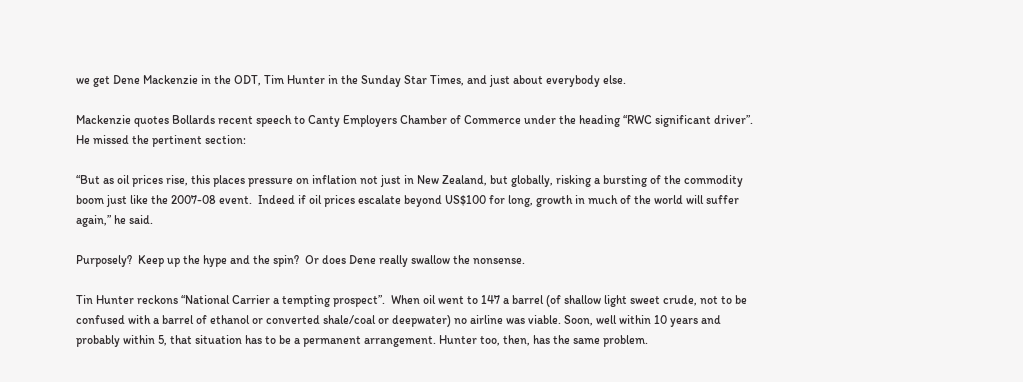we get Dene Mackenzie in the ODT, Tim Hunter in the Sunday Star Times, and just about everybody else.

Mackenzie quotes Bollards recent speech to Canty Employers Chamber of Commerce under the heading “RWC significant driver”. He missed the pertinent section:

“But as oil prices rise, this places pressure on inflation not just in New Zealand, but globally, risking a bursting of the commodity boom just like the 2007-08 event.  Indeed if oil prices escalate beyond US$100 for long, growth in much of the world will suffer again,” he said.

Purposely?  Keep up the hype and the spin?  Or does Dene really swallow the nonsense.

Tin Hunter reckons “National Carrier a tempting prospect”.  When oil went to 147 a barrel (of shallow light sweet crude, not to be confused with a barrel of ethanol or converted shale/coal or deepwater) no airline was viable. Soon, well within 10 years and probably within 5, that situation has to be a permanent arrangement. Hunter too, then, has the same problem.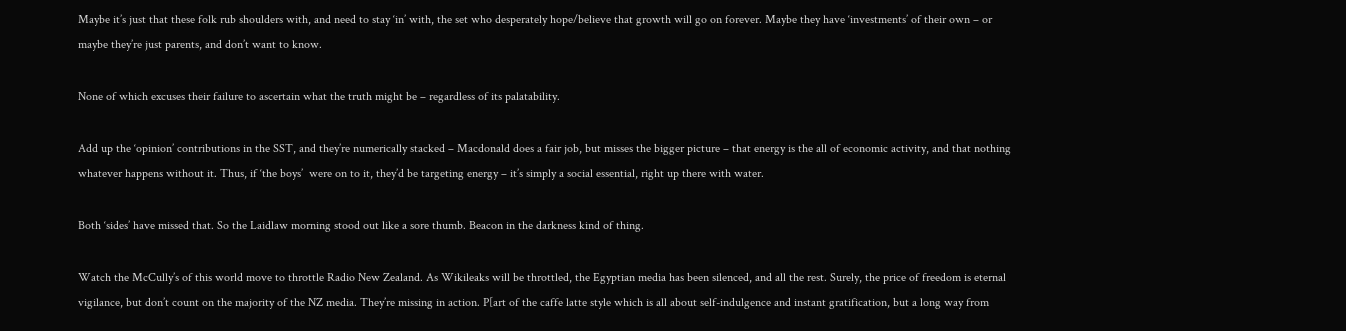Maybe it’s just that these folk rub shoulders with, and need to stay ‘in’ with, the set who desperately hope/believe that growth will go on forever. Maybe they have ‘investments’ of their own – or maybe they’re just parents, and don’t want to know.

None of which excuses their failure to ascertain what the truth might be – regardless of its palatability.

Add up the ‘opinion’ contributions in the SST, and they’re numerically stacked – Macdonald does a fair job, but misses the bigger picture – that energy is the all of economic activity, and that nothing whatever happens without it. Thus, if ‘the boys’  were on to it, they’d be targeting energy – it’s simply a social essential, right up there with water.

Both ‘sides’ have missed that. So the Laidlaw morning stood out like a sore thumb. Beacon in the darkness kind of thing.

Watch the McCully’s of this world move to throttle Radio New Zealand. As Wikileaks will be throttled, the Egyptian media has been silenced, and all the rest. Surely, the price of freedom is eternal vigilance, but don’t count on the majority of the NZ media. They’re missing in action. P[art of the caffe latte style which is all about self-indulgence and instant gratification, but a long way from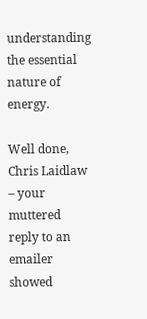understanding the essential nature of energy.

Well done, Chris Laidlaw – your muttered reply to an emailer showed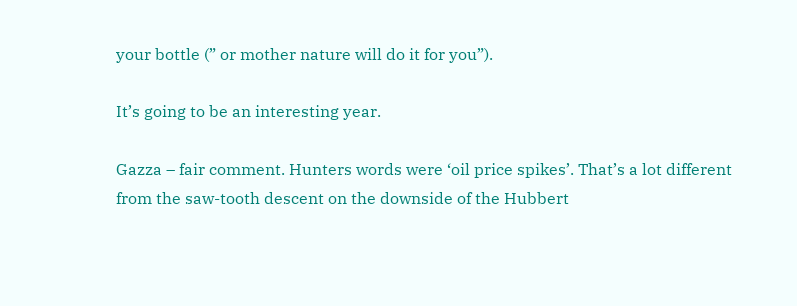your bottle (” or mother nature will do it for you”).

It’s going to be an interesting year.

Gazza – fair comment. Hunters words were ‘oil price spikes’. That’s a lot different from the saw-tooth descent on the downside of the Hubbert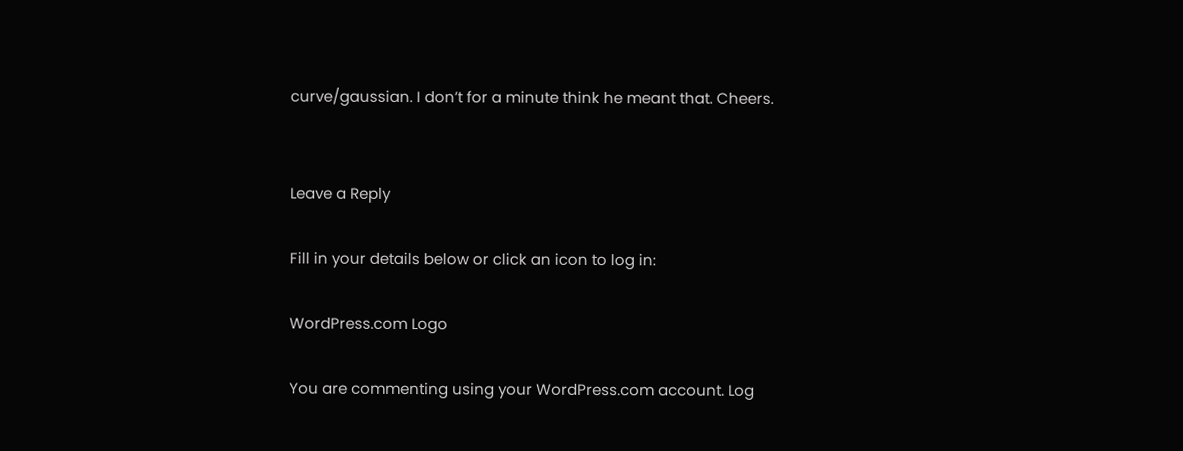curve/gaussian. I don’t for a minute think he meant that. Cheers.


Leave a Reply

Fill in your details below or click an icon to log in:

WordPress.com Logo

You are commenting using your WordPress.com account. Log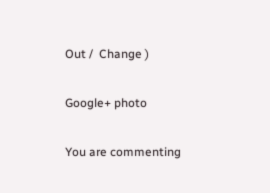Out /  Change )

Google+ photo

You are commenting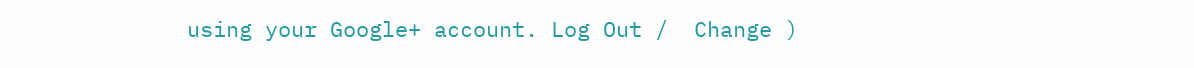using your Google+ account. Log Out /  Change )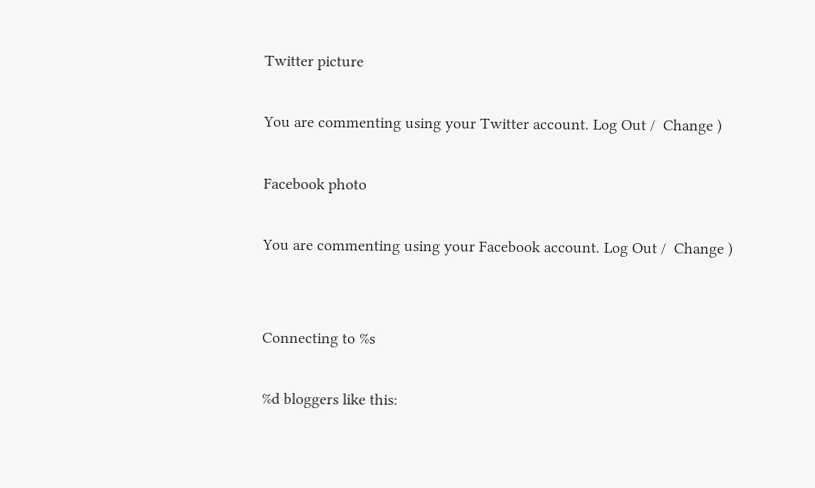Twitter picture

You are commenting using your Twitter account. Log Out /  Change )

Facebook photo

You are commenting using your Facebook account. Log Out /  Change )


Connecting to %s

%d bloggers like this: